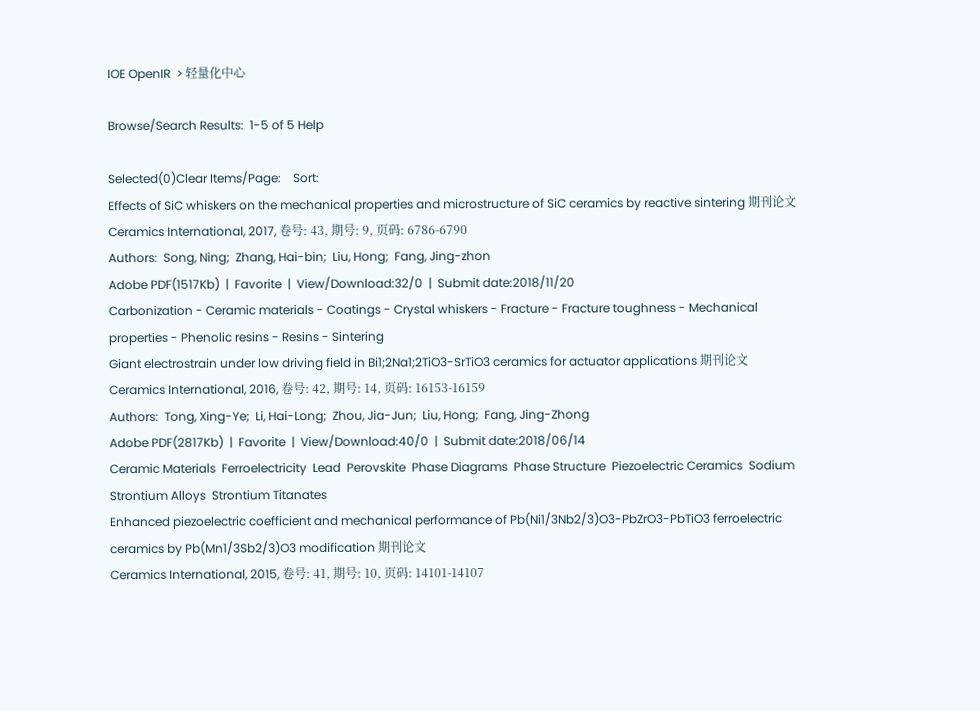IOE OpenIR  > 轻量化中心

Browse/Search Results:  1-5 of 5 Help

Selected(0)Clear Items/Page:    Sort:
Effects of SiC whiskers on the mechanical properties and microstructure of SiC ceramics by reactive sintering 期刊论文
Ceramics International, 2017, 卷号: 43, 期号: 9, 页码: 6786-6790
Authors:  Song, Ning;  Zhang, Hai-bin;  Liu, Hong;  Fang, Jing-zhon
Adobe PDF(1517Kb)  |  Favorite  |  View/Download:32/0  |  Submit date:2018/11/20
Carbonization - Ceramic materials - Coatings - Crystal whiskers - Fracture - Fracture toughness - Mechanical properties - Phenolic resins - Resins - Sintering
Giant electrostrain under low driving field in Bi1;2Na1;2TiO3-SrTiO3 ceramics for actuator applications 期刊论文
Ceramics International, 2016, 卷号: 42, 期号: 14, 页码: 16153-16159
Authors:  Tong, Xing-Ye;  Li, Hai-Long;  Zhou, Jia-Jun;  Liu, Hong;  Fang, Jing-Zhong
Adobe PDF(2817Kb)  |  Favorite  |  View/Download:40/0  |  Submit date:2018/06/14
Ceramic Materials  Ferroelectricity  Lead  Perovskite  Phase Diagrams  Phase Structure  Piezoelectric Ceramics  Sodium  Strontium Alloys  Strontium Titanates
Enhanced piezoelectric coefficient and mechanical performance of Pb(Ni1/3Nb2/3)O3-PbZrO3-PbTiO3 ferroelectric ceramics by Pb(Mn1/3Sb2/3)O3 modification 期刊论文
Ceramics International, 2015, 卷号: 41, 期号: 10, 页码: 14101-14107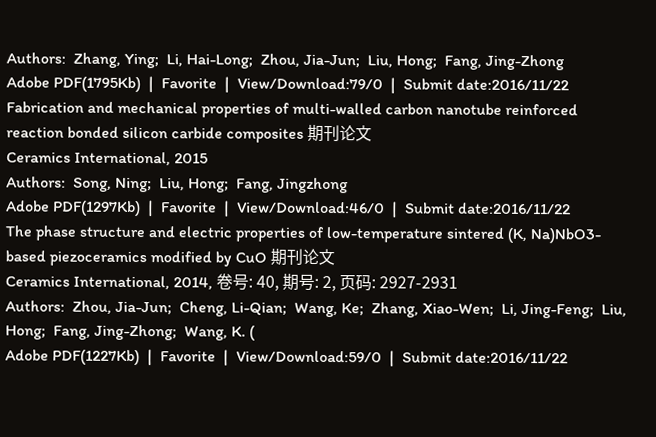Authors:  Zhang, Ying;  Li, Hai-Long;  Zhou, Jia-Jun;  Liu, Hong;  Fang, Jing-Zhong
Adobe PDF(1795Kb)  |  Favorite  |  View/Download:79/0  |  Submit date:2016/11/22
Fabrication and mechanical properties of multi-walled carbon nanotube reinforced reaction bonded silicon carbide composites 期刊论文
Ceramics International, 2015
Authors:  Song, Ning;  Liu, Hong;  Fang, Jingzhong
Adobe PDF(1297Kb)  |  Favorite  |  View/Download:46/0  |  Submit date:2016/11/22
The phase structure and electric properties of low-temperature sintered (K, Na)NbO3-based piezoceramics modified by CuO 期刊论文
Ceramics International, 2014, 卷号: 40, 期号: 2, 页码: 2927-2931
Authors:  Zhou, Jia-Jun;  Cheng, Li-Qian;  Wang, Ke;  Zhang, Xiao-Wen;  Li, Jing-Feng;  Liu, Hong;  Fang, Jing-Zhong;  Wang, K. (
Adobe PDF(1227Kb)  |  Favorite  |  View/Download:59/0  |  Submit date:2016/11/22